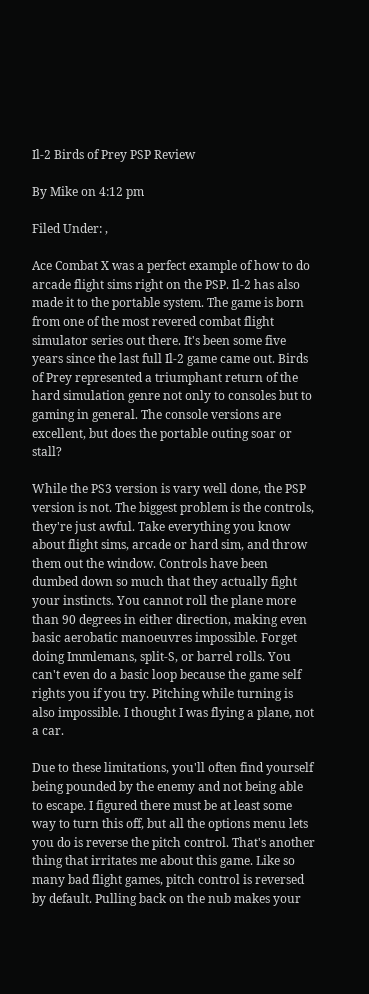Il-2 Birds of Prey PSP Review

By Mike on 4:12 pm

Filed Under: ,

Ace Combat X was a perfect example of how to do arcade flight sims right on the PSP. Il-2 has also made it to the portable system. The game is born from one of the most revered combat flight simulator series out there. It's been some five years since the last full Il-2 game came out. Birds of Prey represented a triumphant return of the hard simulation genre not only to consoles but to gaming in general. The console versions are excellent, but does the portable outing soar or stall?

While the PS3 version is vary well done, the PSP version is not. The biggest problem is the controls, they're just awful. Take everything you know about flight sims, arcade or hard sim, and throw them out the window. Controls have been dumbed down so much that they actually fight your instincts. You cannot roll the plane more than 90 degrees in either direction, making even basic aerobatic manoeuvres impossible. Forget doing Immlemans, split-S, or barrel rolls. You can't even do a basic loop because the game self rights you if you try. Pitching while turning is also impossible. I thought I was flying a plane, not a car.

Due to these limitations, you'll often find yourself being pounded by the enemy and not being able to escape. I figured there must be at least some way to turn this off, but all the options menu lets you do is reverse the pitch control. That's another thing that irritates me about this game. Like so many bad flight games, pitch control is reversed by default. Pulling back on the nub makes your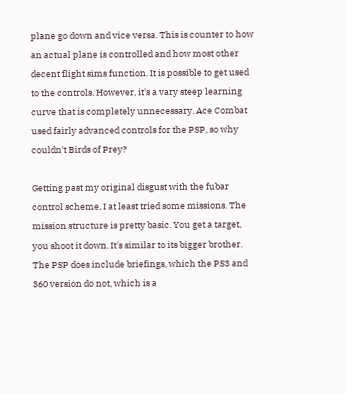plane go down and vice versa. This is counter to how an actual plane is controlled and how most other decent flight sims function. It is possible to get used to the controls. However, it's a vary steep learning curve that is completely unnecessary. Ace Combat used fairly advanced controls for the PSP, so why couldn't Birds of Prey?

Getting past my original disgust with the fubar control scheme, I at least tried some missions. The mission structure is pretty basic. You get a target, you shoot it down. It's similar to its bigger brother. The PSP does include briefings, which the PS3 and 360 version do not, which is a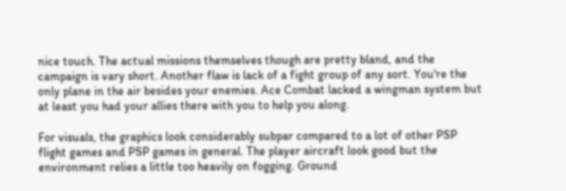nice touch. The actual missions themselves though are pretty bland, and the campaign is vary short. Another flaw is lack of a fight group of any sort. You're the only plane in the air besides your enemies. Ace Combat lacked a wingman system but at least you had your allies there with you to help you along.

For visuals, the graphics look considerably subpar compared to a lot of other PSP flight games and PSP games in general. The player aircraft look good but the environment relies a little too heavily on fogging. Ground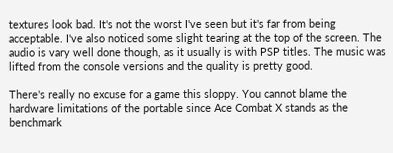textures look bad. It's not the worst I've seen but it's far from being acceptable. I've also noticed some slight tearing at the top of the screen. The audio is vary well done though, as it usually is with PSP titles. The music was lifted from the console versions and the quality is pretty good.

There's really no excuse for a game this sloppy. You cannot blame the hardware limitations of the portable since Ace Combat X stands as the benchmark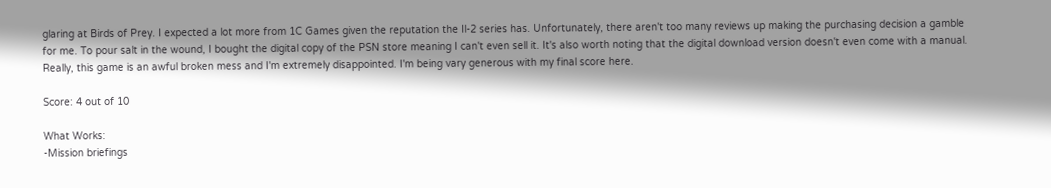glaring at Birds of Prey. I expected a lot more from 1C Games given the reputation the Il-2 series has. Unfortunately, there aren't too many reviews up making the purchasing decision a gamble for me. To pour salt in the wound, I bought the digital copy of the PSN store meaning I can't even sell it. It's also worth noting that the digital download version doesn't even come with a manual. Really, this game is an awful broken mess and I'm extremely disappointed. I'm being vary generous with my final score here.

Score: 4 out of 10

What Works:
-Mission briefings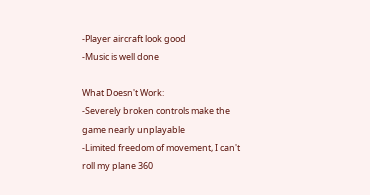-Player aircraft look good
-Music is well done

What Doesn't Work:
-Severely broken controls make the game nearly unplayable
-Limited freedom of movement, I can't roll my plane 360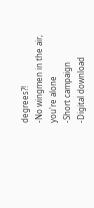degrees?!
-No wingmen in the air, you're alone
-Short campaign
-Digital download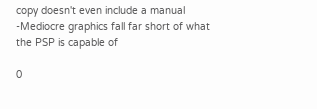copy doesn't even include a manual
-Mediocre graphics fall far short of what the PSP is capable of

0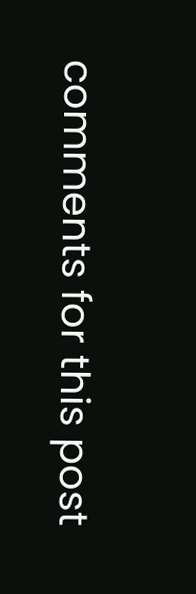comments for this post